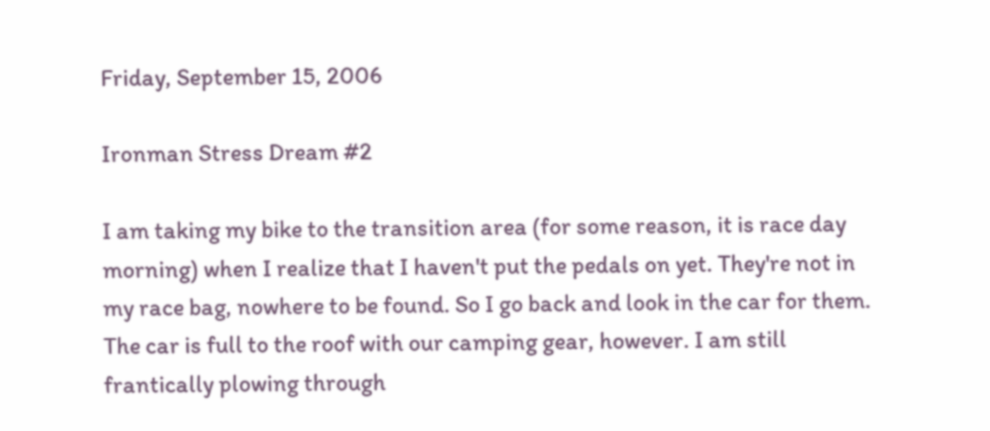Friday, September 15, 2006

Ironman Stress Dream #2

I am taking my bike to the transition area (for some reason, it is race day morning) when I realize that I haven't put the pedals on yet. They're not in my race bag, nowhere to be found. So I go back and look in the car for them. The car is full to the roof with our camping gear, however. I am still frantically plowing through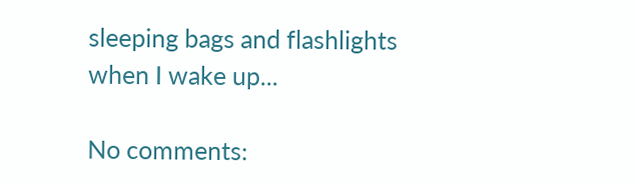sleeping bags and flashlights when I wake up...

No comments: